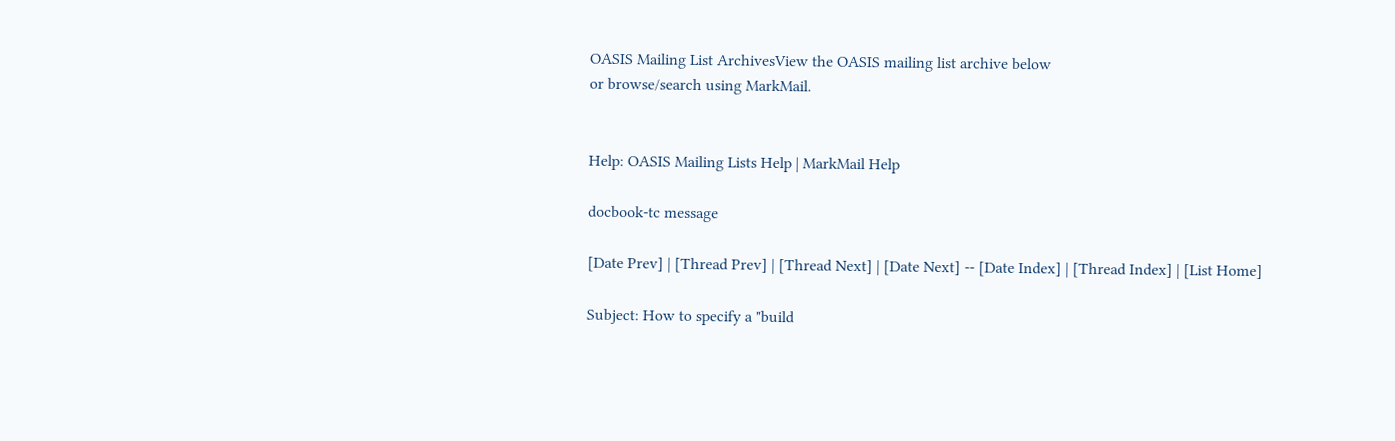OASIS Mailing List ArchivesView the OASIS mailing list archive below
or browse/search using MarkMail.


Help: OASIS Mailing Lists Help | MarkMail Help

docbook-tc message

[Date Prev] | [Thread Prev] | [Thread Next] | [Date Next] -- [Date Index] | [Thread Index] | [List Home]

Subject: How to specify a "build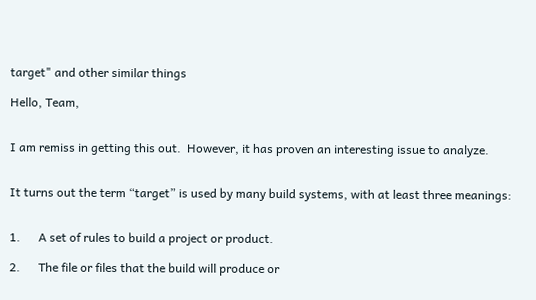target" and other similar things

Hello, Team,


I am remiss in getting this out.  However, it has proven an interesting issue to analyze.


It turns out the term “target” is used by many build systems, with at least three meanings:


1.      A set of rules to build a project or product.

2.      The file or files that the build will produce or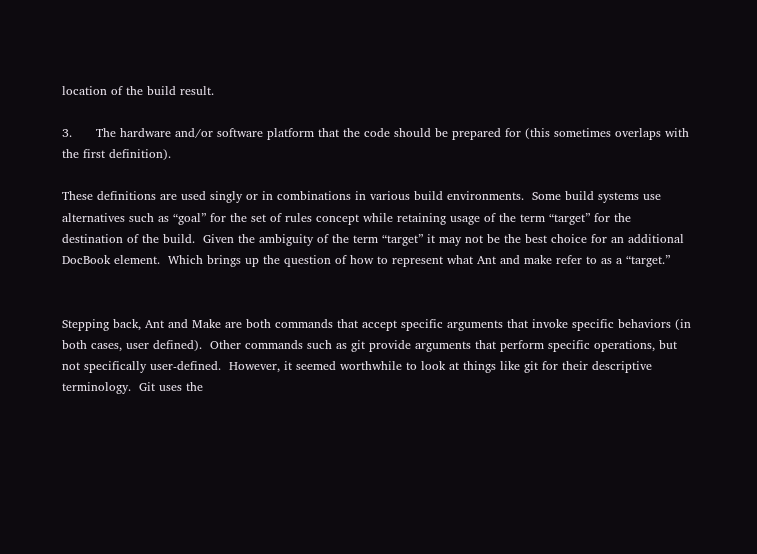location of the build result.

3.      The hardware and/or software platform that the code should be prepared for (this sometimes overlaps with the first definition).

These definitions are used singly or in combinations in various build environments.  Some build systems use alternatives such as “goal” for the set of rules concept while retaining usage of the term “target” for the destination of the build.  Given the ambiguity of the term “target” it may not be the best choice for an additional DocBook element.  Which brings up the question of how to represent what Ant and make refer to as a “target.”


Stepping back, Ant and Make are both commands that accept specific arguments that invoke specific behaviors (in both cases, user defined).  Other commands such as git provide arguments that perform specific operations, but not specifically user-defined.  However, it seemed worthwhile to look at things like git for their descriptive terminology.  Git uses the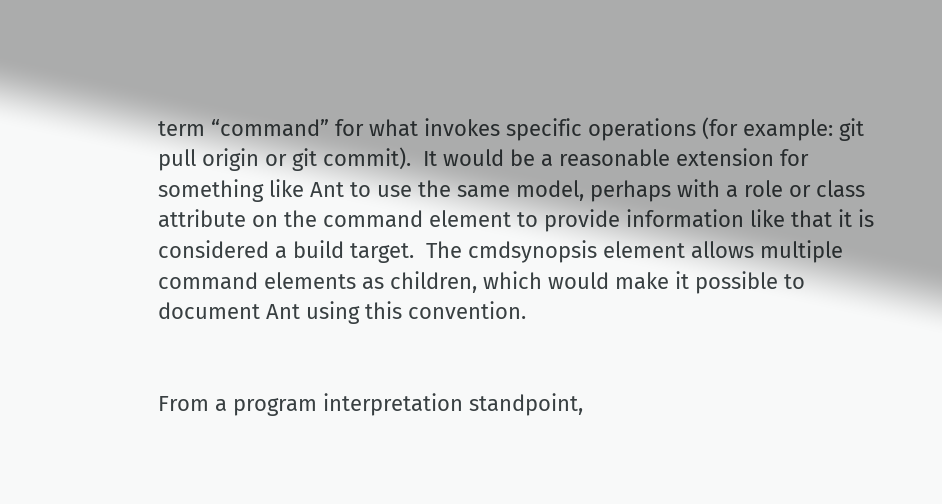term “command” for what invokes specific operations (for example: git pull origin or git commit).  It would be a reasonable extension for something like Ant to use the same model, perhaps with a role or class attribute on the command element to provide information like that it is considered a build target.  The cmdsynopsis element allows multiple command elements as children, which would make it possible to document Ant using this convention.


From a program interpretation standpoint,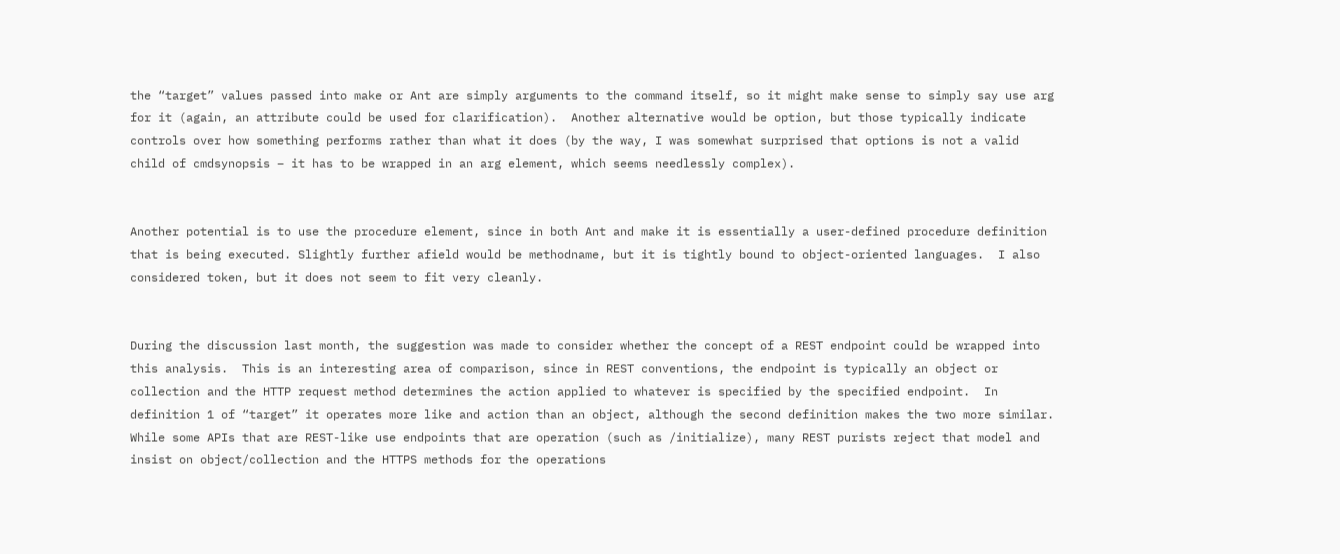the “target” values passed into make or Ant are simply arguments to the command itself, so it might make sense to simply say use arg for it (again, an attribute could be used for clarification).  Another alternative would be option, but those typically indicate controls over how something performs rather than what it does (by the way, I was somewhat surprised that options is not a valid child of cmdsynopsis – it has to be wrapped in an arg element, which seems needlessly complex).


Another potential is to use the procedure element, since in both Ant and make it is essentially a user-defined procedure definition that is being executed. Slightly further afield would be methodname, but it is tightly bound to object-oriented languages.  I also considered token, but it does not seem to fit very cleanly.


During the discussion last month, the suggestion was made to consider whether the concept of a REST endpoint could be wrapped into this analysis.  This is an interesting area of comparison, since in REST conventions, the endpoint is typically an object or collection and the HTTP request method determines the action applied to whatever is specified by the specified endpoint.  In definition 1 of “target” it operates more like and action than an object, although the second definition makes the two more similar.  While some APIs that are REST-like use endpoints that are operation (such as /initialize), many REST purists reject that model and insist on object/collection and the HTTPS methods for the operations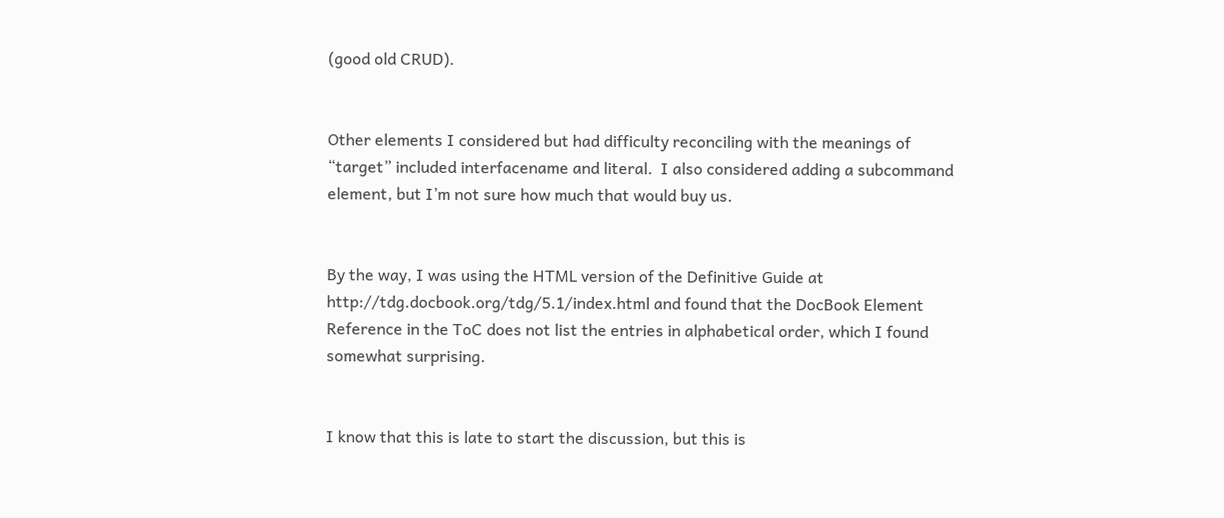(good old CRUD).


Other elements I considered but had difficulty reconciling with the meanings of “target” included interfacename and literal.  I also considered adding a subcommand element, but I’m not sure how much that would buy us.


By the way, I was using the HTML version of the Definitive Guide at http://tdg.docbook.org/tdg/5.1/index.html and found that the DocBook Element Reference in the ToC does not list the entries in alphabetical order, which I found somewhat surprising.


I know that this is late to start the discussion, but this is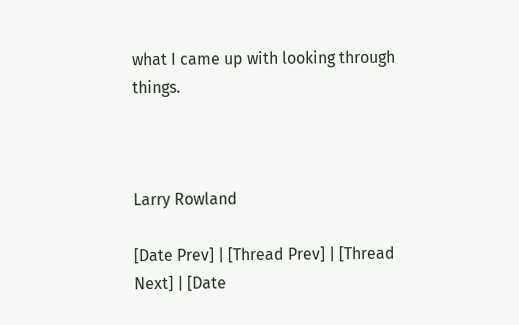what I came up with looking through things.



Larry Rowland

[Date Prev] | [Thread Prev] | [Thread Next] | [Date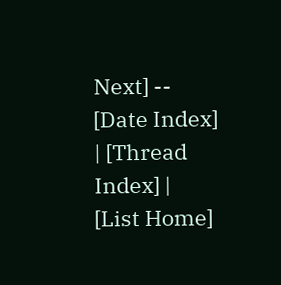Next] -- [Date Index] | [Thread Index] | [List Home]